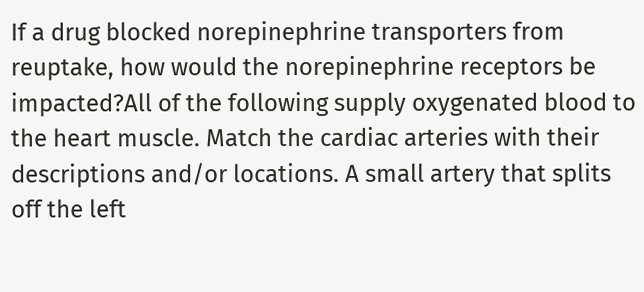If a drug blocked norepinephrine transporters from reuptake, how would the norepinephrine receptors be impacted?All of the following supply oxygenated blood to the heart muscle. Match the cardiac arteries with their descriptions and/or locations. A small artery that splits off the left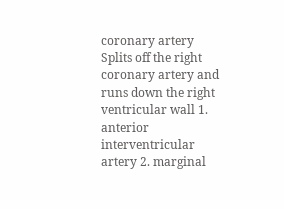coronary artery Splits off the right coronary artery and runs down the right ventricular wall 1. anterior interventricular artery 2. marginal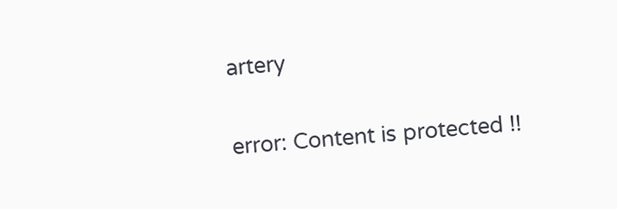artery

error: Content is protected !!